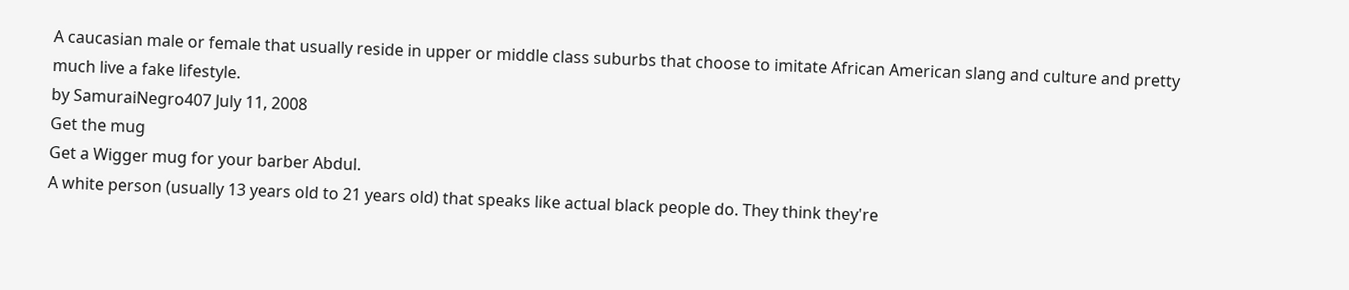A caucasian male or female that usually reside in upper or middle class suburbs that choose to imitate African American slang and culture and pretty much live a fake lifestyle.
by SamuraiNegro407 July 11, 2008
Get the mug
Get a Wigger mug for your barber Abdul.
A white person (usually 13 years old to 21 years old) that speaks like actual black people do. They think they're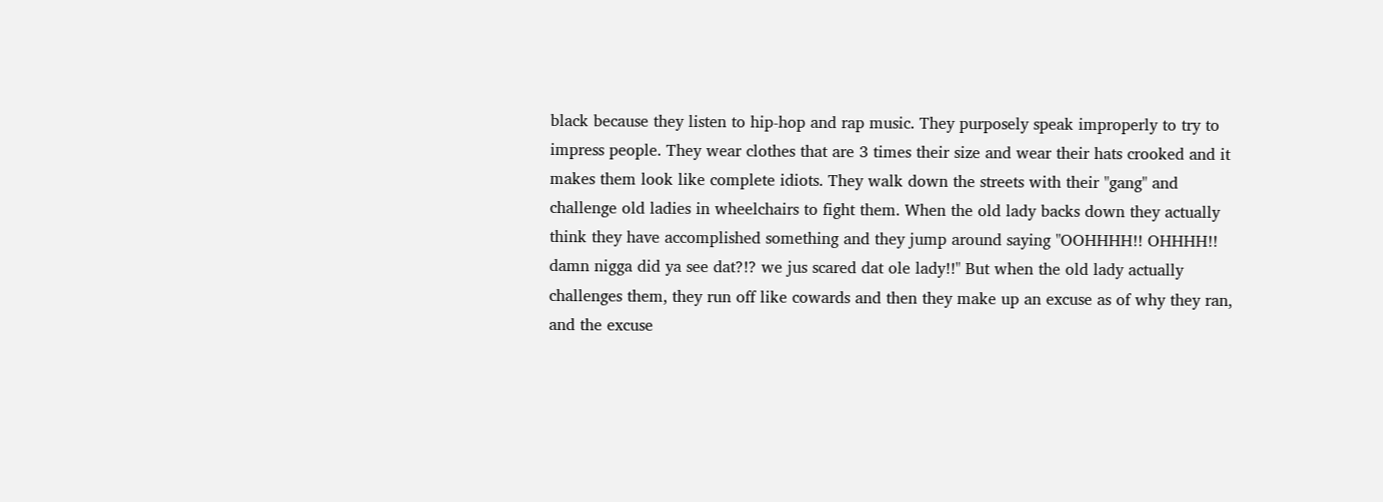black because they listen to hip-hop and rap music. They purposely speak improperly to try to impress people. They wear clothes that are 3 times their size and wear their hats crooked and it makes them look like complete idiots. They walk down the streets with their "gang" and challenge old ladies in wheelchairs to fight them. When the old lady backs down they actually think they have accomplished something and they jump around saying "OOHHHH!! OHHHH!! damn nigga did ya see dat?!? we jus scared dat ole lady!!" But when the old lady actually challenges them, they run off like cowards and then they make up an excuse as of why they ran, and the excuse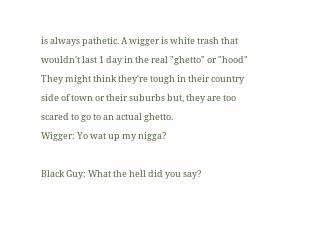is always pathetic. A wigger is white trash that wouldn't last 1 day in the real "ghetto" or "hood" They might think they're tough in their country side of town or their suburbs but, they are too scared to go to an actual ghetto.
Wigger: Yo wat up my nigga?

Black Guy: What the hell did you say?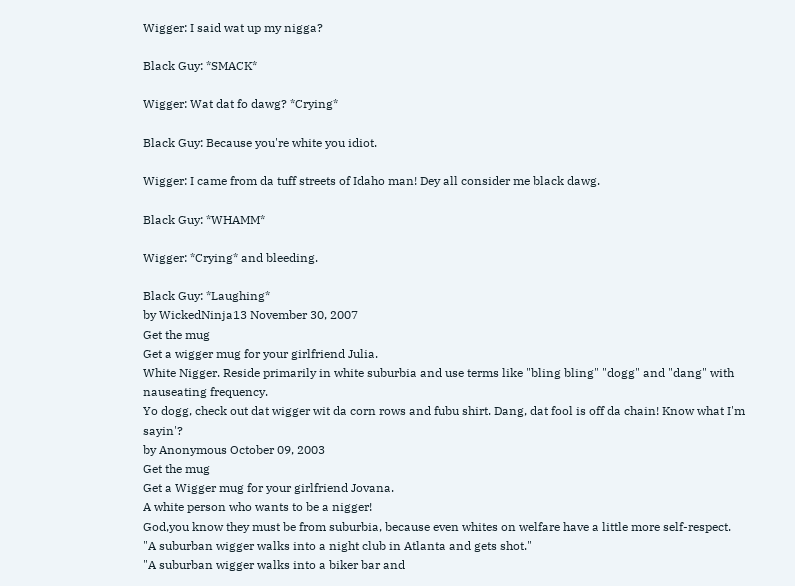Wigger: I said wat up my nigga?

Black Guy: *SMACK*

Wigger: Wat dat fo dawg? *Crying*

Black Guy: Because you're white you idiot.

Wigger: I came from da tuff streets of Idaho man! Dey all consider me black dawg.

Black Guy: *WHAMM*

Wigger: *Crying* and bleeding.

Black Guy: *Laughing*
by WickedNinja13 November 30, 2007
Get the mug
Get a wigger mug for your girlfriend Julia.
White Nigger. Reside primarily in white suburbia and use terms like "bling bling" "dogg" and "dang" with nauseating frequency.
Yo dogg, check out dat wigger wit da corn rows and fubu shirt. Dang, dat fool is off da chain! Know what I'm sayin'?
by Anonymous October 09, 2003
Get the mug
Get a Wigger mug for your girlfriend Jovana.
A white person who wants to be a nigger!
God,you know they must be from suburbia, because even whites on welfare have a little more self-respect.
"A suburban wigger walks into a night club in Atlanta and gets shot."
"A suburban wigger walks into a biker bar and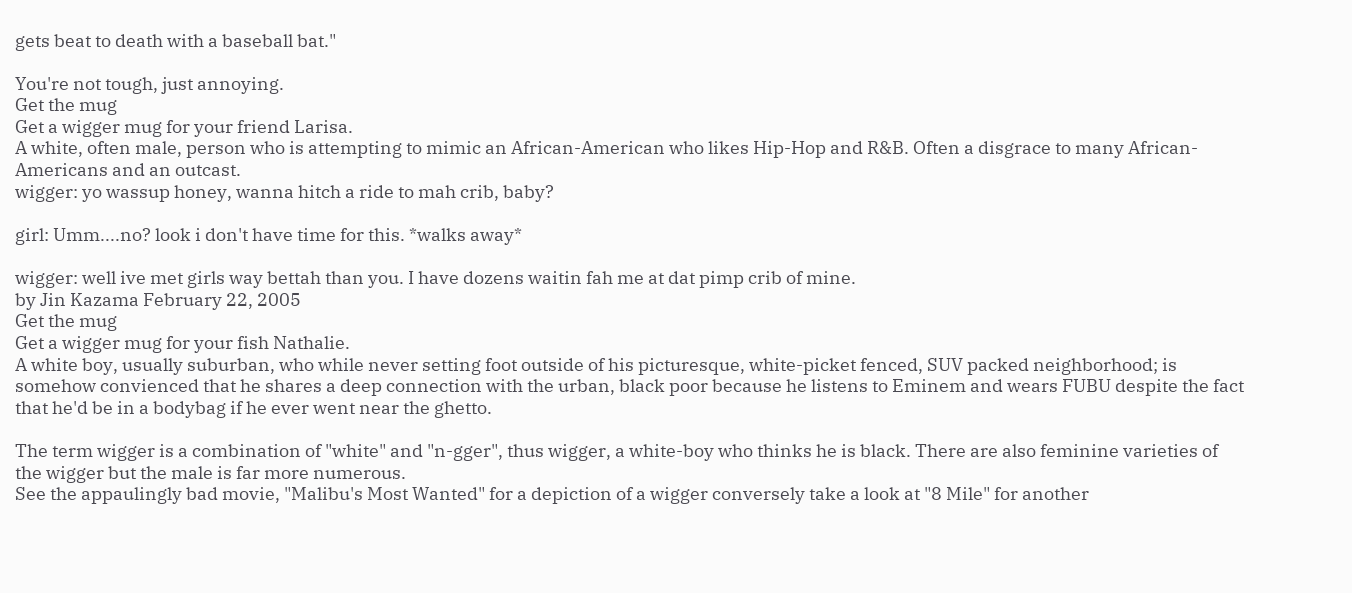gets beat to death with a baseball bat."

You're not tough, just annoying.
Get the mug
Get a wigger mug for your friend Larisa.
A white, often male, person who is attempting to mimic an African-American who likes Hip-Hop and R&B. Often a disgrace to many African-Americans and an outcast.
wigger: yo wassup honey, wanna hitch a ride to mah crib, baby?

girl: Umm....no? look i don't have time for this. *walks away*

wigger: well ive met girls way bettah than you. I have dozens waitin fah me at dat pimp crib of mine.
by Jin Kazama February 22, 2005
Get the mug
Get a wigger mug for your fish Nathalie.
A white boy, usually suburban, who while never setting foot outside of his picturesque, white-picket fenced, SUV packed neighborhood; is somehow convienced that he shares a deep connection with the urban, black poor because he listens to Eminem and wears FUBU despite the fact that he'd be in a bodybag if he ever went near the ghetto.

The term wigger is a combination of "white" and "n-gger", thus wigger, a white-boy who thinks he is black. There are also feminine varieties of the wigger but the male is far more numerous.
See the appaulingly bad movie, "Malibu's Most Wanted" for a depiction of a wigger conversely take a look at "8 Mile" for another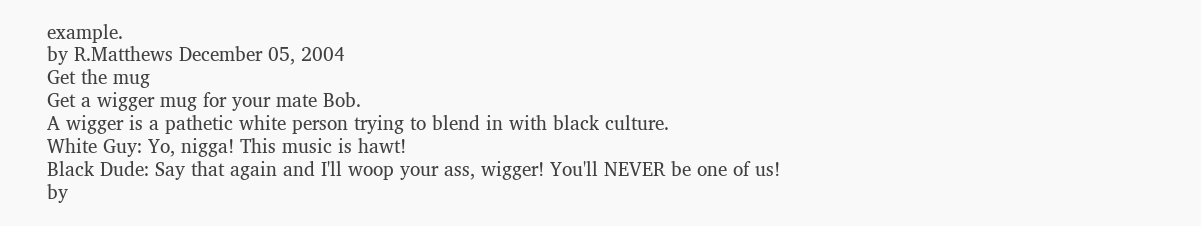example.
by R.Matthews December 05, 2004
Get the mug
Get a wigger mug for your mate Bob.
A wigger is a pathetic white person trying to blend in with black culture.
White Guy: Yo, nigga! This music is hawt!
Black Dude: Say that again and I'll woop your ass, wigger! You'll NEVER be one of us!
by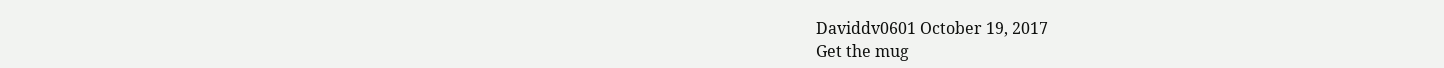Daviddv0601 October 19, 2017
Get the mug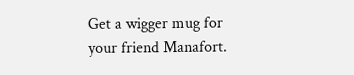Get a wigger mug for your friend Manafort.